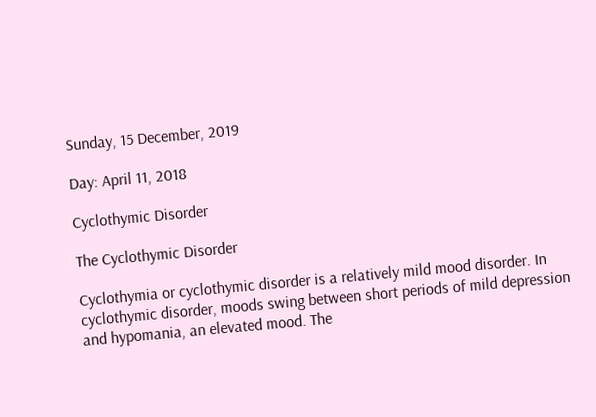Sunday, 15 December, 2019

Day: April 11, 2018

Cyclothymic Disorder

The Cyclothymic Disorder

Cyclothymia or cyclothymic disorder is a relatively mild mood disorder. In cyclothymic disorder, moods swing between short periods of mild depression and hypomania, an elevated mood. The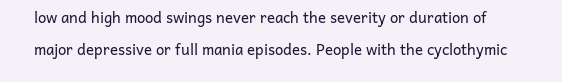low and high mood swings never reach the severity or duration of major depressive or full mania episodes. People with the cyclothymic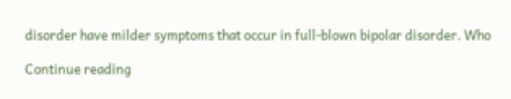disorder have milder symptoms that occur in full-blown bipolar disorder. Who

Continue reading